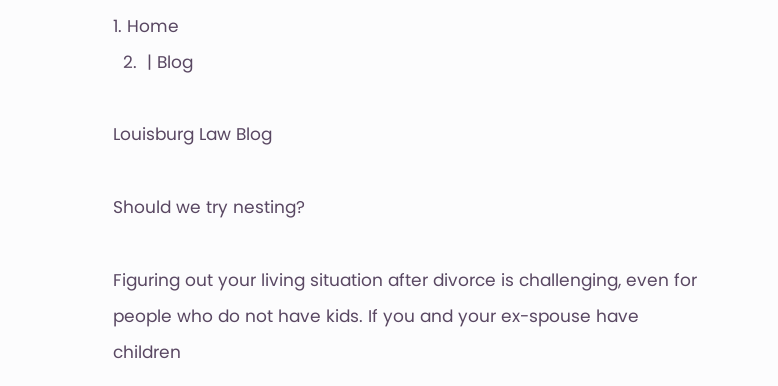1. Home
  2.  | Blog

Louisburg Law Blog

Should we try nesting?

Figuring out your living situation after divorce is challenging, even for people who do not have kids. If you and your ex-spouse have children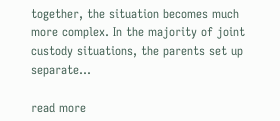together, the situation becomes much more complex. In the majority of joint custody situations, the parents set up separate...

read more